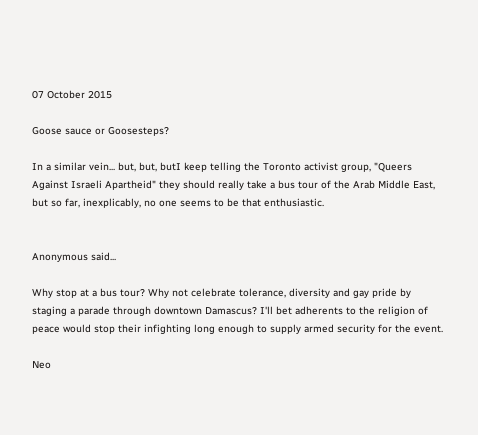07 October 2015

Goose sauce or Goosesteps?

In a similar vein... but, but, butI keep telling the Toronto activist group, "Queers Against Israeli Apartheid" they should really take a bus tour of the Arab Middle East, but so far, inexplicably, no one seems to be that enthusiastic.


Anonymous said...

Why stop at a bus tour? Why not celebrate tolerance, diversity and gay pride by staging a parade through downtown Damascus? I'll bet adherents to the religion of peace would stop their infighting long enough to supply armed security for the event.

Neo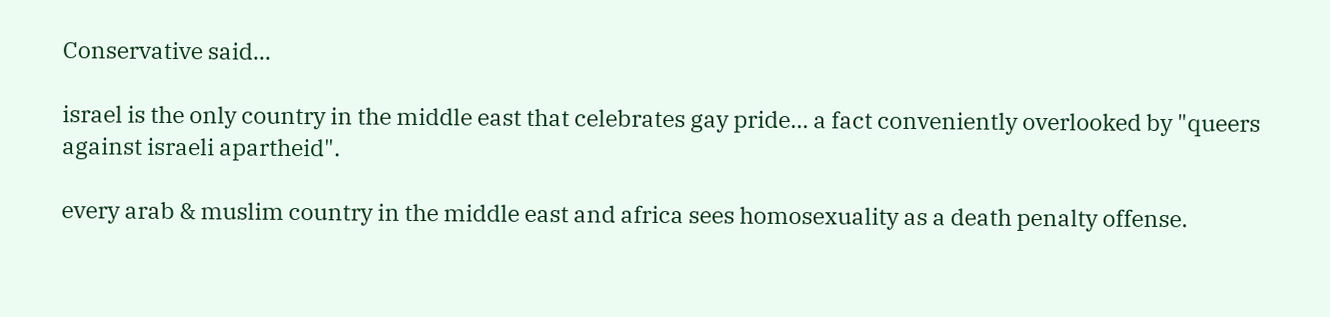Conservative said...

israel is the only country in the middle east that celebrates gay pride... a fact conveniently overlooked by "queers against israeli apartheid".

every arab & muslim country in the middle east and africa sees homosexuality as a death penalty offense.